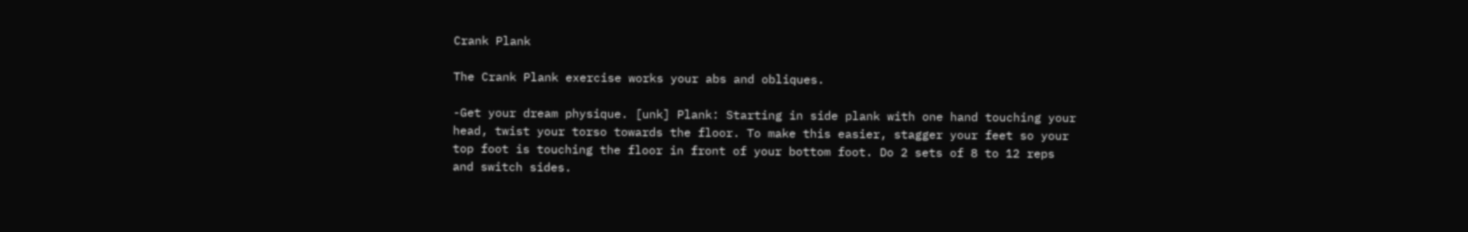Crank Plank

The Crank Plank exercise works your abs and obliques.

-Get your dream physique. [unk] Plank: Starting in side plank with one hand touching your head, twist your torso towards the floor. To make this easier, stagger your feet so your top foot is touching the floor in front of your bottom foot. Do 2 sets of 8 to 12 reps and switch sides.